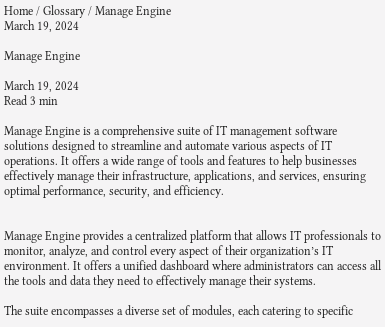Home / Glossary / Manage Engine
March 19, 2024

Manage Engine

March 19, 2024
Read 3 min

Manage Engine is a comprehensive suite of IT management software solutions designed to streamline and automate various aspects of IT operations. It offers a wide range of tools and features to help businesses effectively manage their infrastructure, applications, and services, ensuring optimal performance, security, and efficiency.


Manage Engine provides a centralized platform that allows IT professionals to monitor, analyze, and control every aspect of their organization’s IT environment. It offers a unified dashboard where administrators can access all the tools and data they need to effectively manage their systems.

The suite encompasses a diverse set of modules, each catering to specific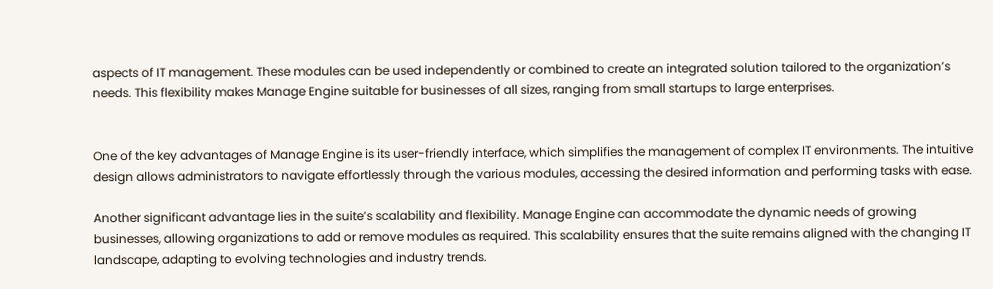aspects of IT management. These modules can be used independently or combined to create an integrated solution tailored to the organization’s needs. This flexibility makes Manage Engine suitable for businesses of all sizes, ranging from small startups to large enterprises.


One of the key advantages of Manage Engine is its user-friendly interface, which simplifies the management of complex IT environments. The intuitive design allows administrators to navigate effortlessly through the various modules, accessing the desired information and performing tasks with ease.

Another significant advantage lies in the suite’s scalability and flexibility. Manage Engine can accommodate the dynamic needs of growing businesses, allowing organizations to add or remove modules as required. This scalability ensures that the suite remains aligned with the changing IT landscape, adapting to evolving technologies and industry trends.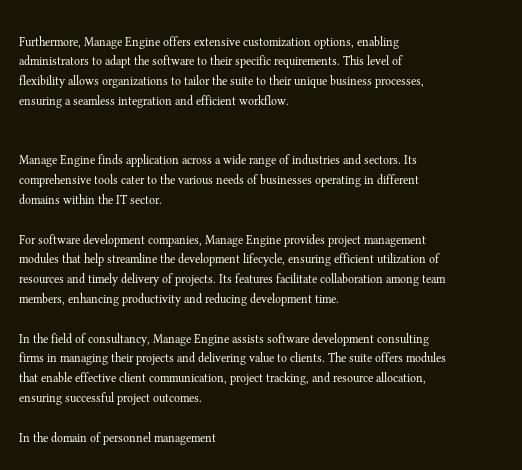Furthermore, Manage Engine offers extensive customization options, enabling administrators to adapt the software to their specific requirements. This level of flexibility allows organizations to tailor the suite to their unique business processes, ensuring a seamless integration and efficient workflow.


Manage Engine finds application across a wide range of industries and sectors. Its comprehensive tools cater to the various needs of businesses operating in different domains within the IT sector.

For software development companies, Manage Engine provides project management modules that help streamline the development lifecycle, ensuring efficient utilization of resources and timely delivery of projects. Its features facilitate collaboration among team members, enhancing productivity and reducing development time.

In the field of consultancy, Manage Engine assists software development consulting firms in managing their projects and delivering value to clients. The suite offers modules that enable effective client communication, project tracking, and resource allocation, ensuring successful project outcomes.

In the domain of personnel management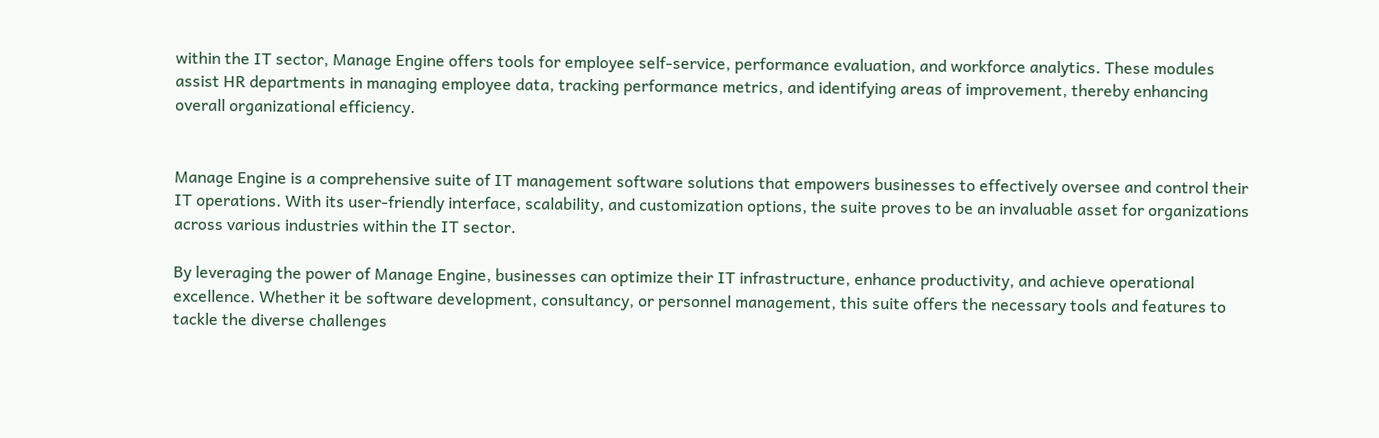within the IT sector, Manage Engine offers tools for employee self-service, performance evaluation, and workforce analytics. These modules assist HR departments in managing employee data, tracking performance metrics, and identifying areas of improvement, thereby enhancing overall organizational efficiency.


Manage Engine is a comprehensive suite of IT management software solutions that empowers businesses to effectively oversee and control their IT operations. With its user-friendly interface, scalability, and customization options, the suite proves to be an invaluable asset for organizations across various industries within the IT sector.

By leveraging the power of Manage Engine, businesses can optimize their IT infrastructure, enhance productivity, and achieve operational excellence. Whether it be software development, consultancy, or personnel management, this suite offers the necessary tools and features to tackle the diverse challenges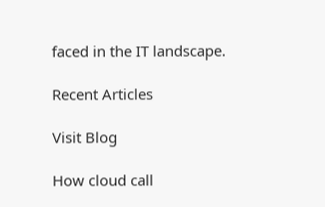faced in the IT landscape.

Recent Articles

Visit Blog

How cloud call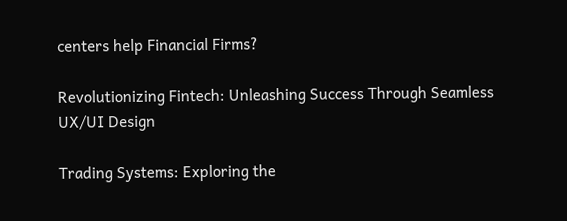centers help Financial Firms?

Revolutionizing Fintech: Unleashing Success Through Seamless UX/UI Design

Trading Systems: Exploring the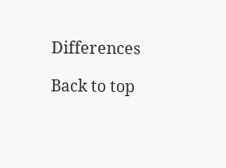Differences

Back to top